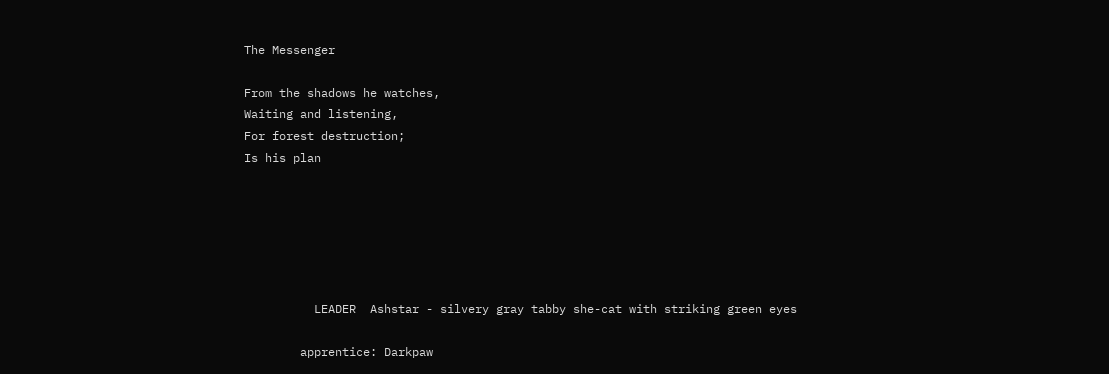The Messenger

From the shadows he watches,
Waiting and listening,
For forest destruction;
Is his plan






          LEADER  Ashstar - silvery gray tabby she-cat with striking green eyes

        apprentice: Darkpaw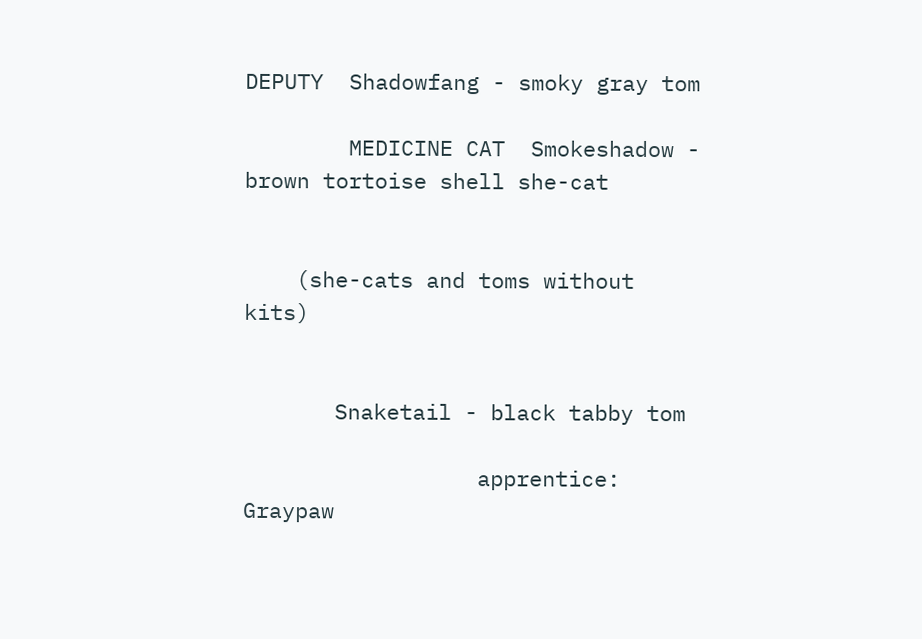DEPUTY  Shadowfang - smoky gray tom

        MEDICINE CAT  Smokeshadow - brown tortoise shell she-cat


    (she-cats and toms without kits)


       Snaketail - black tabby tom

                  apprentice: Graypaw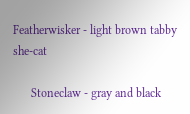Featherwisker - light brown tabby she-cat

      Stoneclaw - gray and black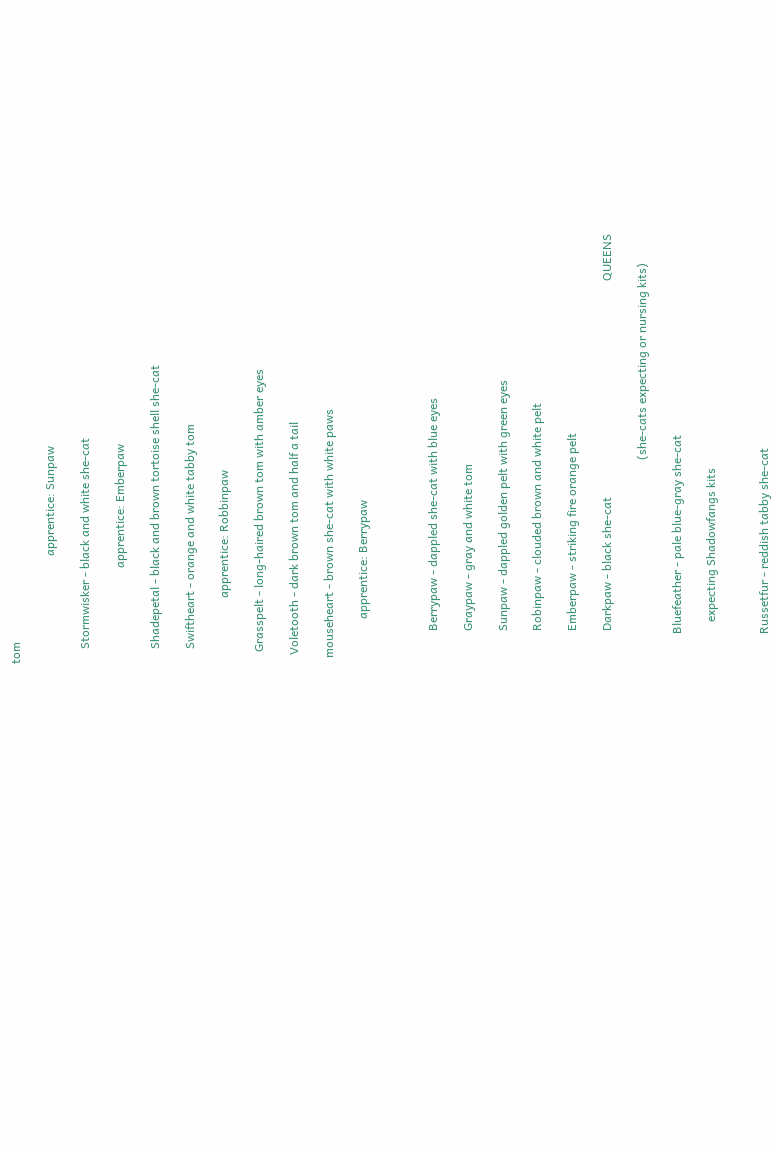tom

                                    apprentice: Sunpaw

     Stormwisker - black and white she-cat

                                apprentice: Emberpaw

     Shadepetal - black and brown tortoise shell she-cat

     Swiftheart - orange and white tabby tom

                      apprentice: Robbinpaw

    Grasspelt - long-haired brown tom with amber eyes

   Voletooth - dark brown tom and half a tail

  mouseheart - brown she-cat with white paws

               apprentice: Berrypaw



           Berrypaw - dappled she-cat with blue eyes

           Graypaw - gray and white tom

           Sunpaw - dappled golden pelt with green eyes

           Robinpaw - clouded brown and white pelt

           Emberpaw - striking fire orange pelt

           Darkpaw - black she-cat                                                                        QUEENS

                                                                    (she-cats expecting or nursing kits)

          Bluefeather - pale blue-gray she-cat

              expecting Shadowfangs kits


          Russetfur - reddish tabby she-cat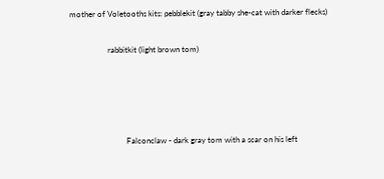mother of Voletooths kits: pebblekit (gray tabby she-cat with darker flecks)

                   rabbitkit (light brown tom)




                            Falconclaw - dark gray tom with a scar on his left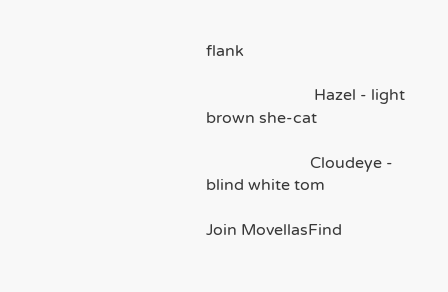flank

                           Hazel - light brown she-cat

                          Cloudeye - blind white tom

Join MovellasFind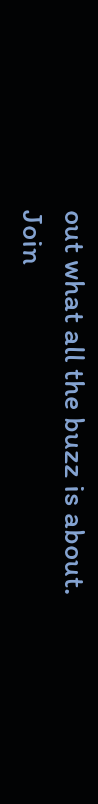out what all the buzz is about. Join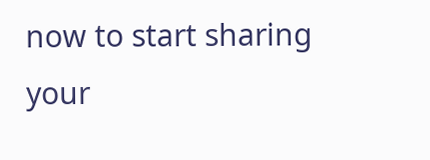now to start sharing your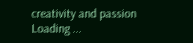creativity and passion
Loading ...